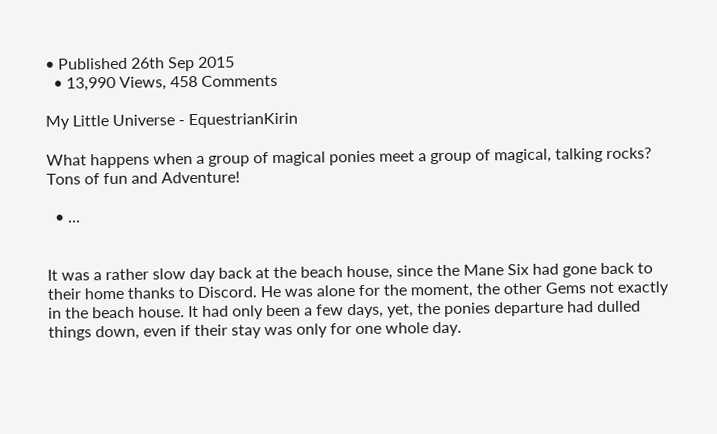• Published 26th Sep 2015
  • 13,990 Views, 458 Comments

My Little Universe - EquestrianKirin

What happens when a group of magical ponies meet a group of magical, talking rocks? Tons of fun and Adventure!

  • ...


It was a rather slow day back at the beach house, since the Mane Six had gone back to their home thanks to Discord. He was alone for the moment, the other Gems not exactly in the beach house. It had only been a few days, yet, the ponies departure had dulled things down, even if their stay was only for one whole day.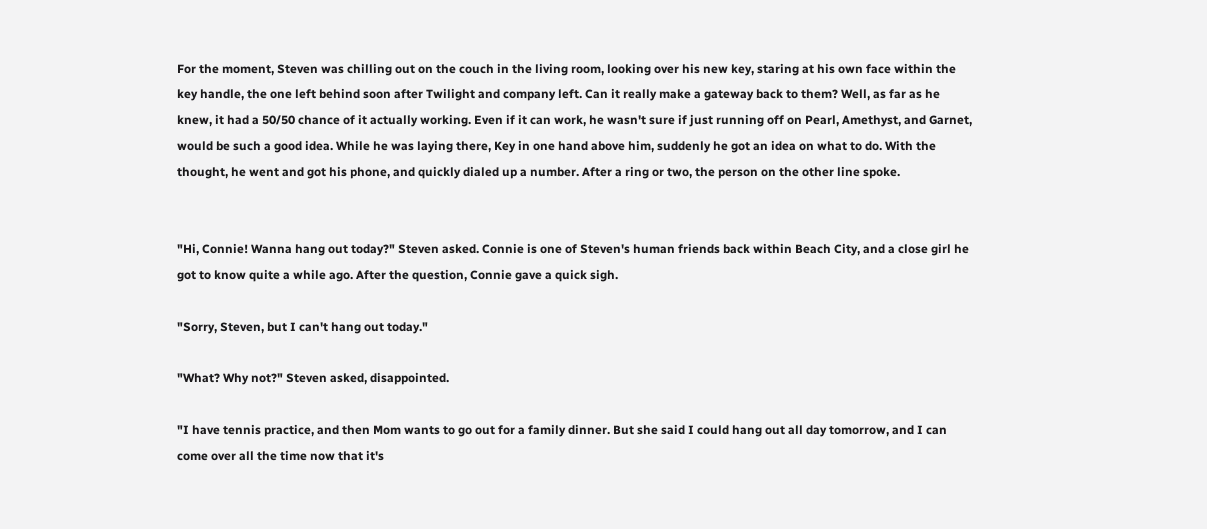For the moment, Steven was chilling out on the couch in the living room, looking over his new key, staring at his own face within the key handle, the one left behind soon after Twilight and company left. Can it really make a gateway back to them? Well, as far as he knew, it had a 50/50 chance of it actually working. Even if it can work, he wasn't sure if just running off on Pearl, Amethyst, and Garnet, would be such a good idea. While he was laying there, Key in one hand above him, suddenly he got an idea on what to do. With the thought, he went and got his phone, and quickly dialed up a number. After a ring or two, the person on the other line spoke.


"Hi, Connie! Wanna hang out today?" Steven asked. Connie is one of Steven's human friends back within Beach City, and a close girl he got to know quite a while ago. After the question, Connie gave a quick sigh.

"Sorry, Steven, but I can't hang out today."

"What? Why not?" Steven asked, disappointed.

"I have tennis practice, and then Mom wants to go out for a family dinner. But she said I could hang out all day tomorrow, and I can come over all the time now that it's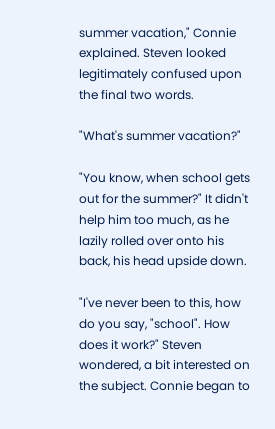summer vacation," Connie explained. Steven looked legitimately confused upon the final two words.

"What's summer vacation?"

"You know, when school gets out for the summer?" It didn't help him too much, as he lazily rolled over onto his back, his head upside down.

"I've never been to this, how do you say, "school". How does it work?" Steven wondered, a bit interested on the subject. Connie began to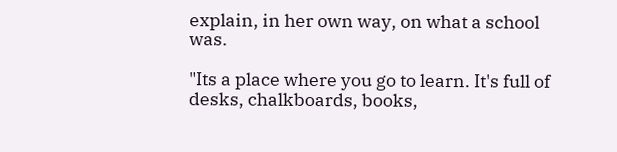explain, in her own way, on what a school was.

"Its a place where you go to learn. It's full of desks, chalkboards, books,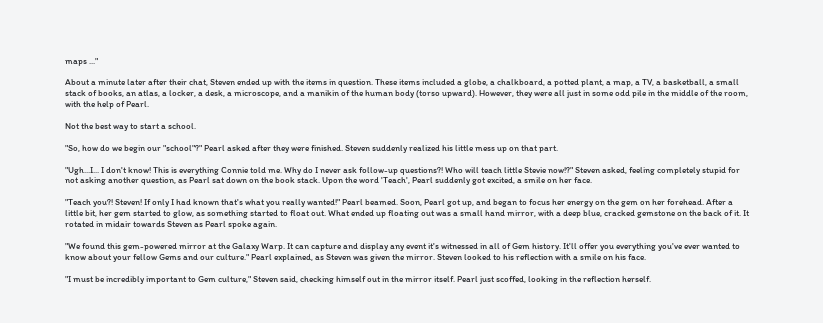maps ..."

About a minute later after their chat, Steven ended up with the items in question. These items included a globe, a chalkboard, a potted plant, a map, a TV, a basketball, a small stack of books, an atlas, a locker, a desk, a microscope, and a manikin of the human body (torso upward). However, they were all just in some odd pile in the middle of the room, with the help of Pearl.

Not the best way to start a school.

"So, how do we begin our "school"?" Pearl asked after they were finished. Steven suddenly realized his little mess up on that part.

"Ugh...I... I don't know! This is everything Connie told me. Why do I never ask follow-up questions?! Who will teach little Stevie now!?" Steven asked, feeling completely stupid for not asking another question, as Pearl sat down on the book stack. Upon the word 'Teach', Pearl suddenly got excited, a smile on her face.

"Teach you?! Steven! If only I had known that's what you really wanted!" Pearl beamed. Soon, Pearl got up, and began to focus her energy on the gem on her forehead. After a little bit, her gem started to glow, as something started to float out. What ended up floating out was a small hand mirror, with a deep blue, cracked gemstone on the back of it. It rotated in midair towards Steven as Pearl spoke again.

"We found this gem-powered mirror at the Galaxy Warp. It can capture and display any event it's witnessed in all of Gem history. It'll offer you everything you've ever wanted to know about your fellow Gems and our culture." Pearl explained, as Steven was given the mirror. Steven looked to his reflection with a smile on his face.

"I must be incredibly important to Gem culture," Steven said, checking himself out in the mirror itself. Pearl just scoffed, looking in the reflection herself.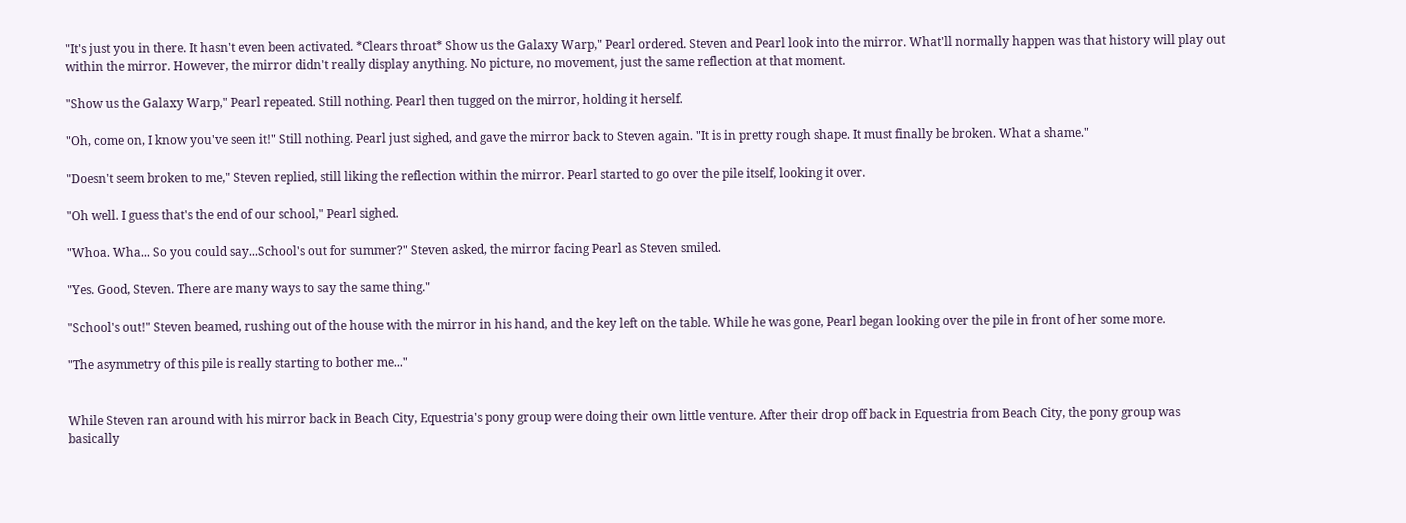"It's just you in there. It hasn't even been activated. *Clears throat* Show us the Galaxy Warp," Pearl ordered. Steven and Pearl look into the mirror. What'll normally happen was that history will play out within the mirror. However, the mirror didn't really display anything. No picture, no movement, just the same reflection at that moment.

"Show us the Galaxy Warp," Pearl repeated. Still nothing. Pearl then tugged on the mirror, holding it herself.

"Oh, come on, I know you've seen it!" Still nothing. Pearl just sighed, and gave the mirror back to Steven again. "It is in pretty rough shape. It must finally be broken. What a shame."

"Doesn't seem broken to me," Steven replied, still liking the reflection within the mirror. Pearl started to go over the pile itself, looking it over.

"Oh well. I guess that's the end of our school," Pearl sighed.

"Whoa. Wha... So you could say...School's out for summer?" Steven asked, the mirror facing Pearl as Steven smiled.

"Yes. Good, Steven. There are many ways to say the same thing."

"School's out!" Steven beamed, rushing out of the house with the mirror in his hand, and the key left on the table. While he was gone, Pearl began looking over the pile in front of her some more.

"The asymmetry of this pile is really starting to bother me..."


While Steven ran around with his mirror back in Beach City, Equestria's pony group were doing their own little venture. After their drop off back in Equestria from Beach City, the pony group was basically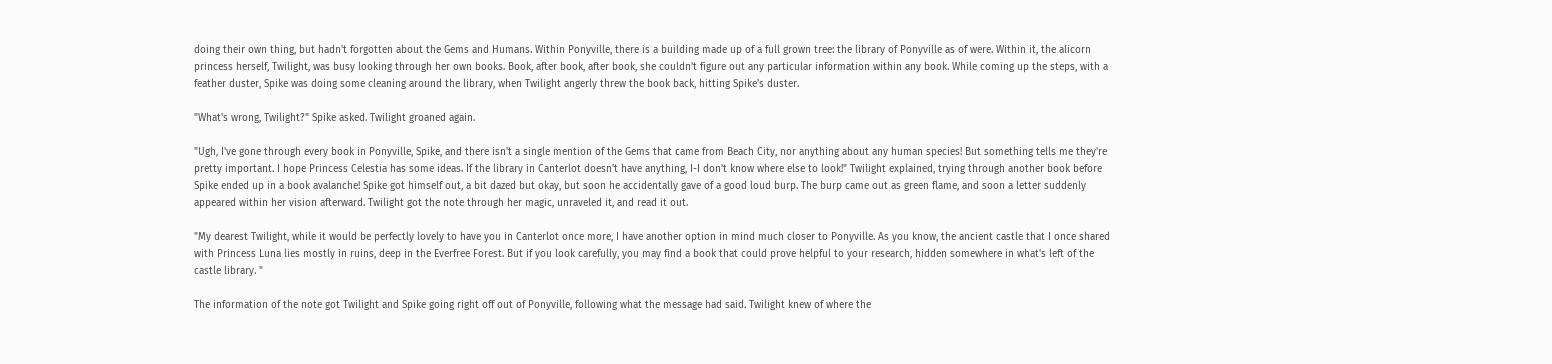doing their own thing, but hadn't forgotten about the Gems and Humans. Within Ponyville, there is a building made up of a full grown tree: the library of Ponyville as of were. Within it, the alicorn princess herself, Twilight, was busy looking through her own books. Book, after book, after book, she couldn't figure out any particular information within any book. While coming up the steps, with a feather duster, Spike was doing some cleaning around the library, when Twilight angerly threw the book back, hitting Spike's duster.

"What's wrong, Twilight?" Spike asked. Twilight groaned again.

"Ugh, I've gone through every book in Ponyville, Spike, and there isn't a single mention of the Gems that came from Beach City, nor anything about any human species! But something tells me they're pretty important. I hope Princess Celestia has some ideas. If the library in Canterlot doesn't have anything, I-I don't know where else to look!" Twilight explained, trying through another book before Spike ended up in a book avalanche! Spike got himself out, a bit dazed but okay, but soon he accidentally gave of a good loud burp. The burp came out as green flame, and soon a letter suddenly appeared within her vision afterward. Twilight got the note through her magic, unraveled it, and read it out.

"My dearest Twilight, while it would be perfectly lovely to have you in Canterlot once more, I have another option in mind much closer to Ponyville. As you know, the ancient castle that I once shared with Princess Luna lies mostly in ruins, deep in the Everfree Forest. But if you look carefully, you may find a book that could prove helpful to your research, hidden somewhere in what's left of the castle library. "

The information of the note got Twilight and Spike going right off out of Ponyville, following what the message had said. Twilight knew of where the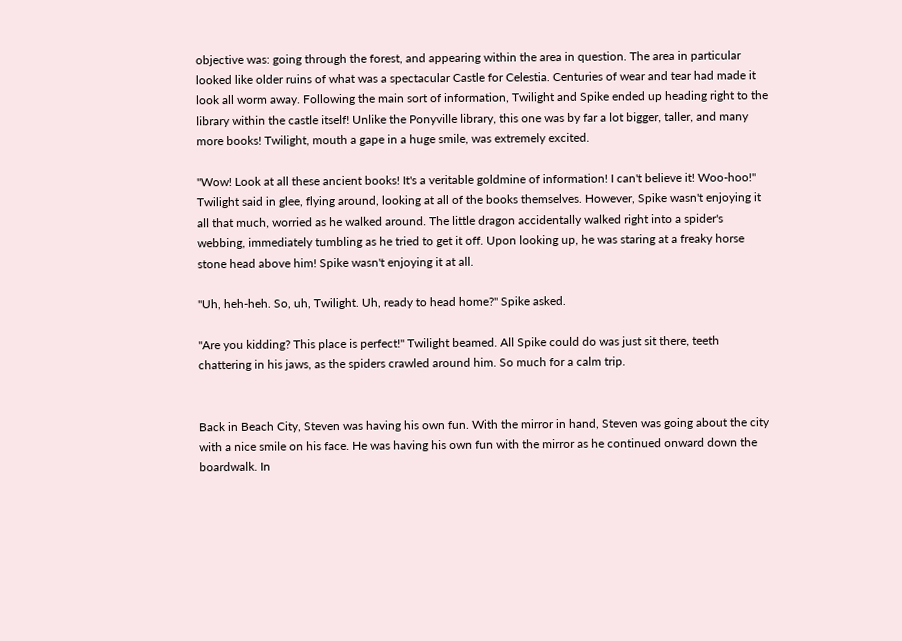objective was: going through the forest, and appearing within the area in question. The area in particular looked like older ruins of what was a spectacular Castle for Celestia. Centuries of wear and tear had made it look all worm away. Following the main sort of information, Twilight and Spike ended up heading right to the library within the castle itself! Unlike the Ponyville library, this one was by far a lot bigger, taller, and many more books! Twilight, mouth a gape in a huge smile, was extremely excited.

"Wow! Look at all these ancient books! It's a veritable goldmine of information! I can't believe it! Woo-hoo!" Twilight said in glee, flying around, looking at all of the books themselves. However, Spike wasn't enjoying it all that much, worried as he walked around. The little dragon accidentally walked right into a spider's webbing, immediately tumbling as he tried to get it off. Upon looking up, he was staring at a freaky horse stone head above him! Spike wasn't enjoying it at all.

"Uh, heh-heh. So, uh, Twilight. Uh, ready to head home?" Spike asked.

"Are you kidding? This place is perfect!" Twilight beamed. All Spike could do was just sit there, teeth chattering in his jaws, as the spiders crawled around him. So much for a calm trip.


Back in Beach City, Steven was having his own fun. With the mirror in hand, Steven was going about the city with a nice smile on his face. He was having his own fun with the mirror as he continued onward down the boardwalk. In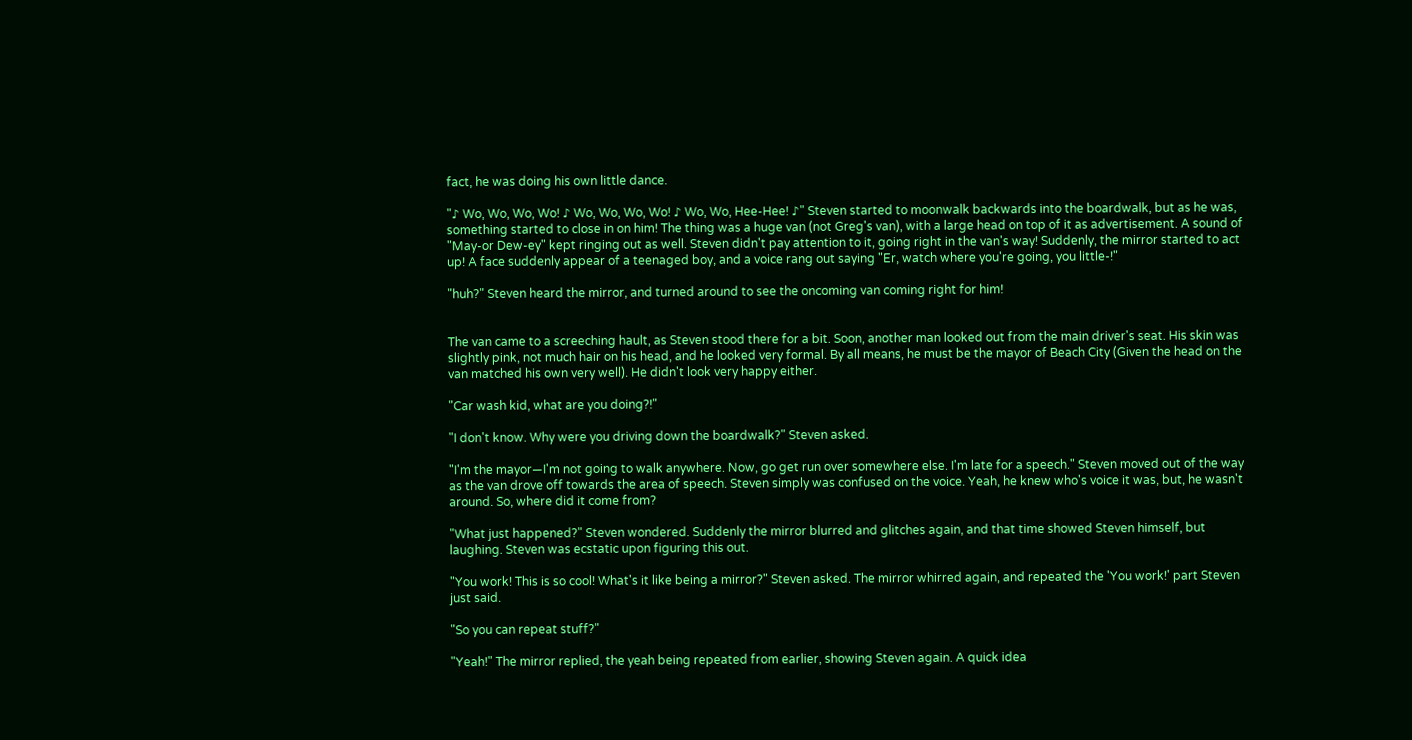fact, he was doing his own little dance.

"♪ Wo, Wo, Wo, Wo! ♪ Wo, Wo, Wo, Wo! ♪ Wo, Wo, Hee-Hee! ♪" Steven started to moonwalk backwards into the boardwalk, but as he was, something started to close in on him! The thing was a huge van (not Greg's van), with a large head on top of it as advertisement. A sound of "May-or Dew-ey" kept ringing out as well. Steven didn't pay attention to it, going right in the van's way! Suddenly, the mirror started to act up! A face suddenly appear of a teenaged boy, and a voice rang out saying "Er, watch where you're going, you little-!"

"huh?" Steven heard the mirror, and turned around to see the oncoming van coming right for him!


The van came to a screeching hault, as Steven stood there for a bit. Soon, another man looked out from the main driver's seat. His skin was slightly pink, not much hair on his head, and he looked very formal. By all means, he must be the mayor of Beach City (Given the head on the van matched his own very well). He didn't look very happy either.

"Car wash kid, what are you doing?!"

"I don't know. Why were you driving down the boardwalk?" Steven asked.

"I'm the mayor—I'm not going to walk anywhere. Now, go get run over somewhere else. I'm late for a speech." Steven moved out of the way as the van drove off towards the area of speech. Steven simply was confused on the voice. Yeah, he knew who's voice it was, but, he wasn't around. So, where did it come from?

"What just happened?" Steven wondered. Suddenly the mirror blurred and glitches again, and that time showed Steven himself, but laughing. Steven was ecstatic upon figuring this out.

"You work! This is so cool! What's it like being a mirror?" Steven asked. The mirror whirred again, and repeated the 'You work!' part Steven just said.

"So you can repeat stuff?"

"Yeah!" The mirror replied, the yeah being repeated from earlier, showing Steven again. A quick idea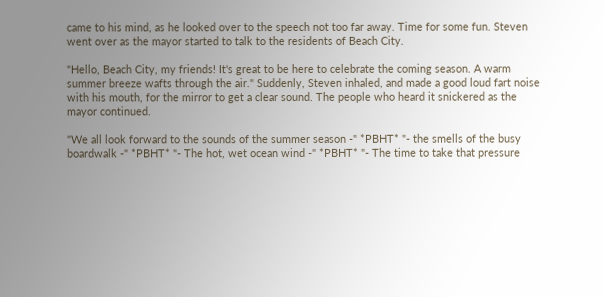came to his mind, as he looked over to the speech not too far away. Time for some fun. Steven went over as the mayor started to talk to the residents of Beach City.

"Hello, Beach City, my friends! It's great to be here to celebrate the coming season. A warm summer breeze wafts through the air." Suddenly, Steven inhaled, and made a good loud fart noise with his mouth, for the mirror to get a clear sound. The people who heard it snickered as the mayor continued.

"We all look forward to the sounds of the summer season -" *PBHT* "- the smells of the busy boardwalk -" *PBHT* "- The hot, wet ocean wind -" *PBHT* "- The time to take that pressure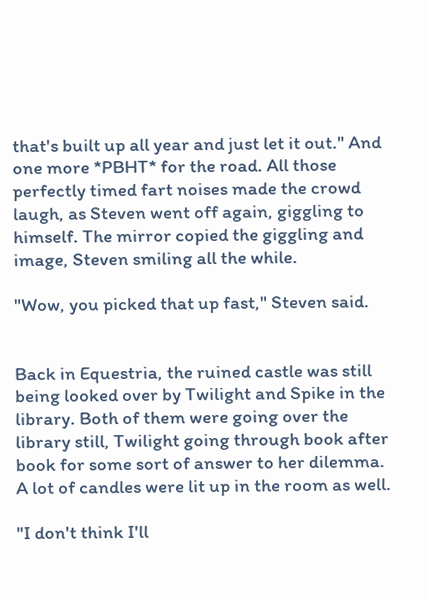that's built up all year and just let it out." And one more *PBHT* for the road. All those perfectly timed fart noises made the crowd laugh, as Steven went off again, giggling to himself. The mirror copied the giggling and image, Steven smiling all the while.

"Wow, you picked that up fast," Steven said.


Back in Equestria, the ruined castle was still being looked over by Twilight and Spike in the library. Both of them were going over the library still, Twilight going through book after book for some sort of answer to her dilemma. A lot of candles were lit up in the room as well.

"I don't think I'll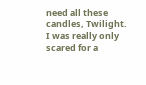need all these candles, Twilight. I was really only scared for a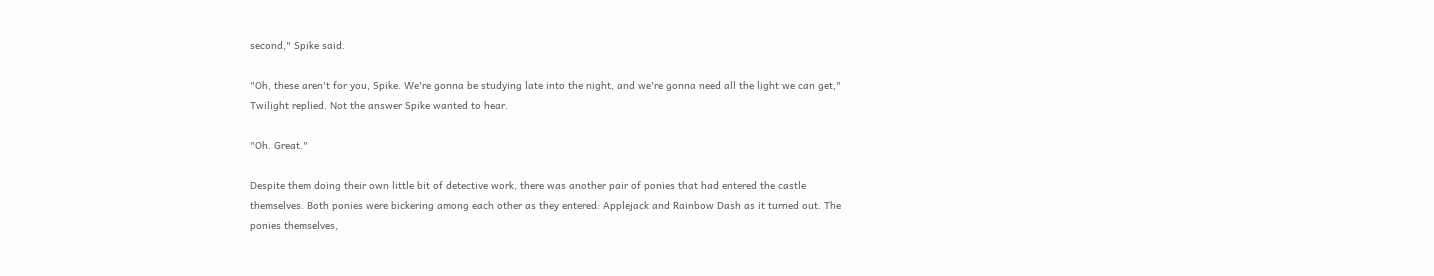second," Spike said.

"Oh, these aren't for you, Spike. We're gonna be studying late into the night, and we're gonna need all the light we can get," Twilight replied. Not the answer Spike wanted to hear.

"Oh. Great."

Despite them doing their own little bit of detective work, there was another pair of ponies that had entered the castle themselves. Both ponies were bickering among each other as they entered: Applejack and Rainbow Dash as it turned out. The ponies themselves,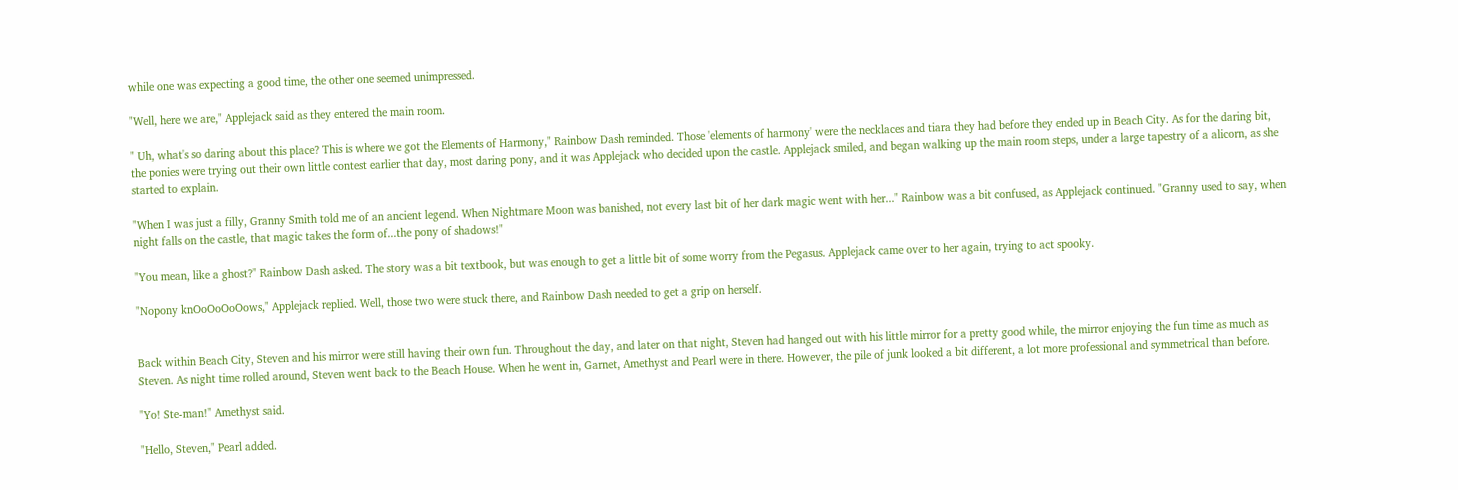while one was expecting a good time, the other one seemed unimpressed.

"Well, here we are," Applejack said as they entered the main room.

" Uh, what's so daring about this place? This is where we got the Elements of Harmony," Rainbow Dash reminded. Those 'elements of harmony' were the necklaces and tiara they had before they ended up in Beach City. As for the daring bit, the ponies were trying out their own little contest earlier that day, most daring pony, and it was Applejack who decided upon the castle. Applejack smiled, and began walking up the main room steps, under a large tapestry of a alicorn, as she started to explain.

"When I was just a filly, Granny Smith told me of an ancient legend. When Nightmare Moon was banished, not every last bit of her dark magic went with her..." Rainbow was a bit confused, as Applejack continued. "Granny used to say, when night falls on the castle, that magic takes the form of...the pony of shadows!"

"You mean, like a ghost?" Rainbow Dash asked. The story was a bit textbook, but was enough to get a little bit of some worry from the Pegasus. Applejack came over to her again, trying to act spooky.

"Nopony knOoOoOoOows," Applejack replied. Well, those two were stuck there, and Rainbow Dash needed to get a grip on herself.


Back within Beach City, Steven and his mirror were still having their own fun. Throughout the day, and later on that night, Steven had hanged out with his little mirror for a pretty good while, the mirror enjoying the fun time as much as Steven. As night time rolled around, Steven went back to the Beach House. When he went in, Garnet, Amethyst and Pearl were in there. However, the pile of junk looked a bit different, a lot more professional and symmetrical than before.

"Yo! Ste-man!" Amethyst said.

"Hello, Steven," Pearl added.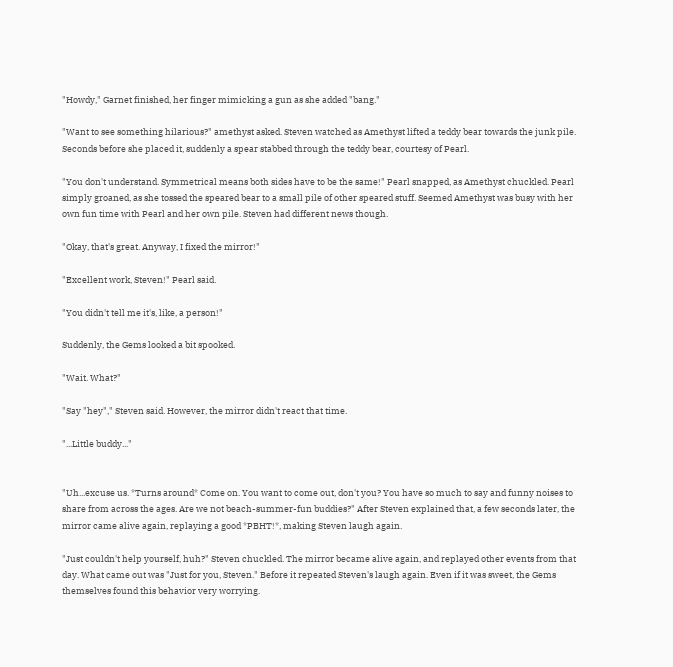"Howdy," Garnet finished, her finger mimicking a gun as she added "bang."

"Want to see something hilarious?" amethyst asked. Steven watched as Amethyst lifted a teddy bear towards the junk pile. Seconds before she placed it, suddenly a spear stabbed through the teddy bear, courtesy of Pearl.

"You don't understand. Symmetrical means both sides have to be the same!" Pearl snapped, as Amethyst chuckled. Pearl simply groaned, as she tossed the speared bear to a small pile of other speared stuff. Seemed Amethyst was busy with her own fun time with Pearl and her own pile. Steven had different news though.

"Okay, that's great. Anyway, I fixed the mirror!"

"Excellent work, Steven!" Pearl said.

"You didn't tell me it's, like, a person!"

Suddenly, the Gems looked a bit spooked.

"Wait. What?"

"Say "hey"," Steven said. However, the mirror didn't react that time.

"...Little buddy..."


"Uh...excuse us. *Turns around* Come on. You want to come out, don't you? You have so much to say and funny noises to share from across the ages. Are we not beach-summer-fun buddies?" After Steven explained that, a few seconds later, the mirror came alive again, replaying a good *PBHT!*, making Steven laugh again.

"Just couldn't help yourself, huh?" Steven chuckled. The mirror became alive again, and replayed other events from that day. What came out was "Just for you, Steven." Before it repeated Steven's laugh again. Even if it was sweet, the Gems themselves found this behavior very worrying.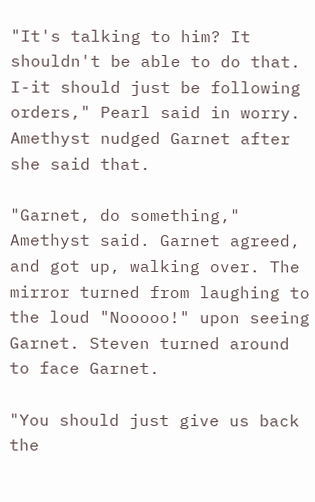"It's talking to him? It shouldn't be able to do that. I-it should just be following orders," Pearl said in worry. Amethyst nudged Garnet after she said that.

"Garnet, do something," Amethyst said. Garnet agreed, and got up, walking over. The mirror turned from laughing to the loud "Nooooo!" upon seeing Garnet. Steven turned around to face Garnet.

"You should just give us back the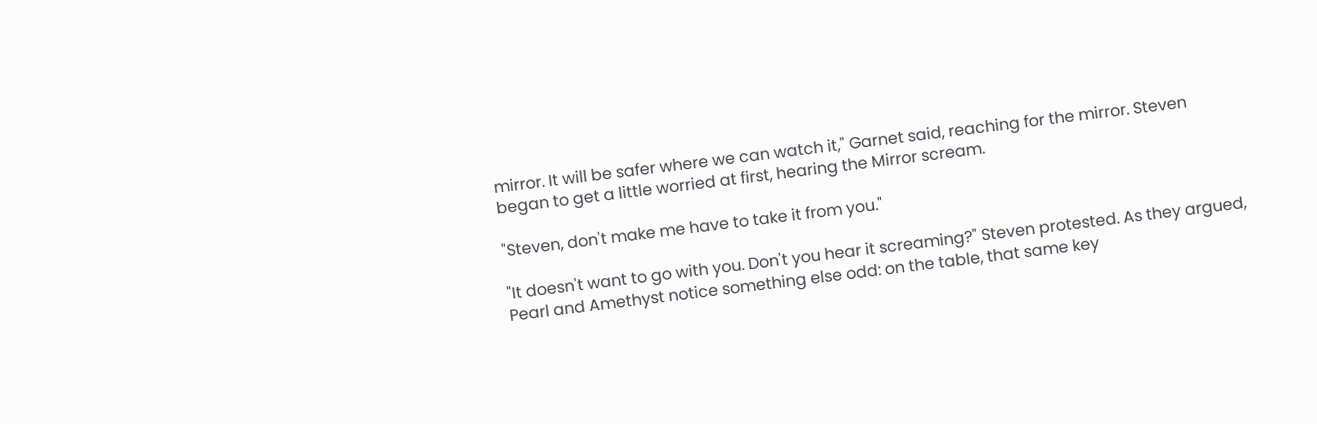mirror. It will be safer where we can watch it," Garnet said, reaching for the mirror. Steven began to get a little worried at first, hearing the Mirror scream.

"Steven, don't make me have to take it from you."

"It doesn't want to go with you. Don't you hear it screaming?" Steven protested. As they argued, Pearl and Amethyst notice something else odd: on the table, that same key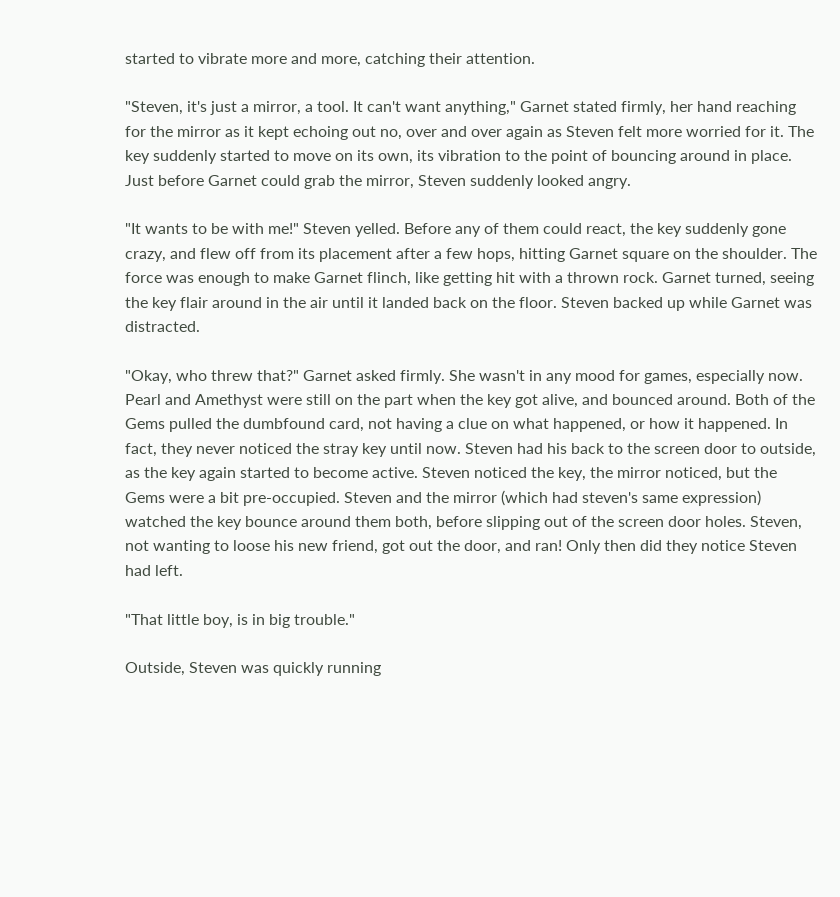started to vibrate more and more, catching their attention.

"Steven, it's just a mirror, a tool. It can't want anything," Garnet stated firmly, her hand reaching for the mirror as it kept echoing out no, over and over again as Steven felt more worried for it. The key suddenly started to move on its own, its vibration to the point of bouncing around in place. Just before Garnet could grab the mirror, Steven suddenly looked angry.

"It wants to be with me!" Steven yelled. Before any of them could react, the key suddenly gone crazy, and flew off from its placement after a few hops, hitting Garnet square on the shoulder. The force was enough to make Garnet flinch, like getting hit with a thrown rock. Garnet turned, seeing the key flair around in the air until it landed back on the floor. Steven backed up while Garnet was distracted.

"Okay, who threw that?" Garnet asked firmly. She wasn't in any mood for games, especially now. Pearl and Amethyst were still on the part when the key got alive, and bounced around. Both of the Gems pulled the dumbfound card, not having a clue on what happened, or how it happened. In fact, they never noticed the stray key until now. Steven had his back to the screen door to outside, as the key again started to become active. Steven noticed the key, the mirror noticed, but the Gems were a bit pre-occupied. Steven and the mirror (which had steven's same expression) watched the key bounce around them both, before slipping out of the screen door holes. Steven, not wanting to loose his new friend, got out the door, and ran! Only then did they notice Steven had left.

"That little boy, is in big trouble."

Outside, Steven was quickly running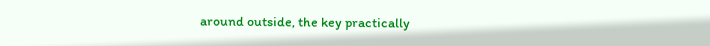around outside, the key practically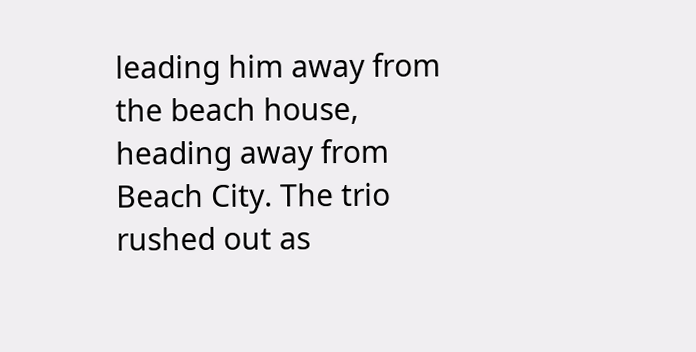leading him away from the beach house, heading away from Beach City. The trio rushed out as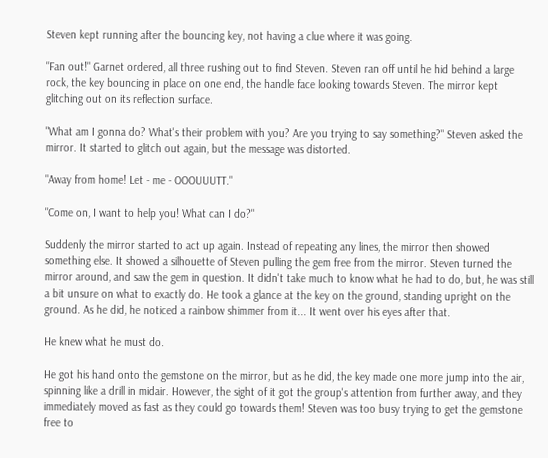Steven kept running after the bouncing key, not having a clue where it was going.

"Fan out!" Garnet ordered, all three rushing out to find Steven. Steven ran off until he hid behind a large rock, the key bouncing in place on one end, the handle face looking towards Steven. The mirror kept glitching out on its reflection surface.

"What am I gonna do? What's their problem with you? Are you trying to say something?" Steven asked the mirror. It started to glitch out again, but the message was distorted.

"Away from home! Let - me - OOOUUUTT."

"Come on, I want to help you! What can I do?"

Suddenly the mirror started to act up again. Instead of repeating any lines, the mirror then showed something else. It showed a silhouette of Steven pulling the gem free from the mirror. Steven turned the mirror around, and saw the gem in question. It didn't take much to know what he had to do, but, he was still a bit unsure on what to exactly do. He took a glance at the key on the ground, standing upright on the ground. As he did, he noticed a rainbow shimmer from it... It went over his eyes after that.

He knew what he must do.

He got his hand onto the gemstone on the mirror, but as he did, the key made one more jump into the air, spinning like a drill in midair. However, the sight of it got the group's attention from further away, and they immediately moved as fast as they could go towards them! Steven was too busy trying to get the gemstone free to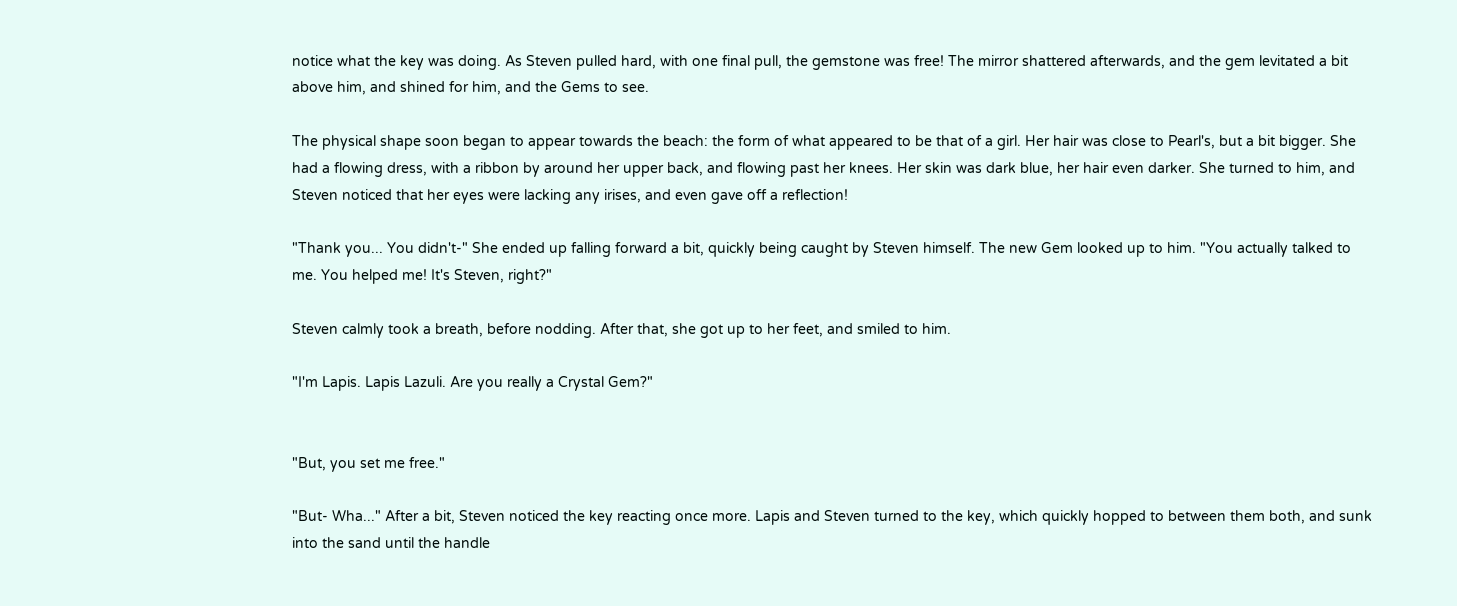notice what the key was doing. As Steven pulled hard, with one final pull, the gemstone was free! The mirror shattered afterwards, and the gem levitated a bit above him, and shined for him, and the Gems to see.

The physical shape soon began to appear towards the beach: the form of what appeared to be that of a girl. Her hair was close to Pearl's, but a bit bigger. She had a flowing dress, with a ribbon by around her upper back, and flowing past her knees. Her skin was dark blue, her hair even darker. She turned to him, and Steven noticed that her eyes were lacking any irises, and even gave off a reflection!

"Thank you... You didn't-" She ended up falling forward a bit, quickly being caught by Steven himself. The new Gem looked up to him. "You actually talked to me. You helped me! It's Steven, right?"

Steven calmly took a breath, before nodding. After that, she got up to her feet, and smiled to him.

"I'm Lapis. Lapis Lazuli. Are you really a Crystal Gem?"


"But, you set me free."

"But- Wha..." After a bit, Steven noticed the key reacting once more. Lapis and Steven turned to the key, which quickly hopped to between them both, and sunk into the sand until the handle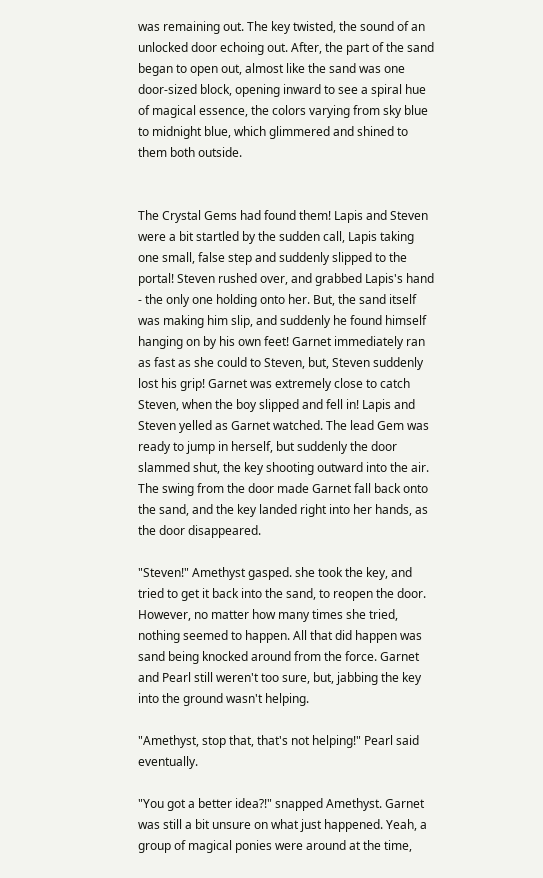was remaining out. The key twisted, the sound of an unlocked door echoing out. After, the part of the sand began to open out, almost like the sand was one door-sized block, opening inward to see a spiral hue of magical essence, the colors varying from sky blue to midnight blue, which glimmered and shined to them both outside.


The Crystal Gems had found them! Lapis and Steven were a bit startled by the sudden call, Lapis taking one small, false step and suddenly slipped to the portal! Steven rushed over, and grabbed Lapis's hand - the only one holding onto her. But, the sand itself was making him slip, and suddenly he found himself hanging on by his own feet! Garnet immediately ran as fast as she could to Steven, but, Steven suddenly lost his grip! Garnet was extremely close to catch Steven, when the boy slipped and fell in! Lapis and Steven yelled as Garnet watched. The lead Gem was ready to jump in herself, but suddenly the door slammed shut, the key shooting outward into the air. The swing from the door made Garnet fall back onto the sand, and the key landed right into her hands, as the door disappeared.

"Steven!" Amethyst gasped. she took the key, and tried to get it back into the sand, to reopen the door. However, no matter how many times she tried, nothing seemed to happen. All that did happen was sand being knocked around from the force. Garnet and Pearl still weren't too sure, but, jabbing the key into the ground wasn't helping.

"Amethyst, stop that, that's not helping!" Pearl said eventually.

"You got a better idea?!" snapped Amethyst. Garnet was still a bit unsure on what just happened. Yeah, a group of magical ponies were around at the time,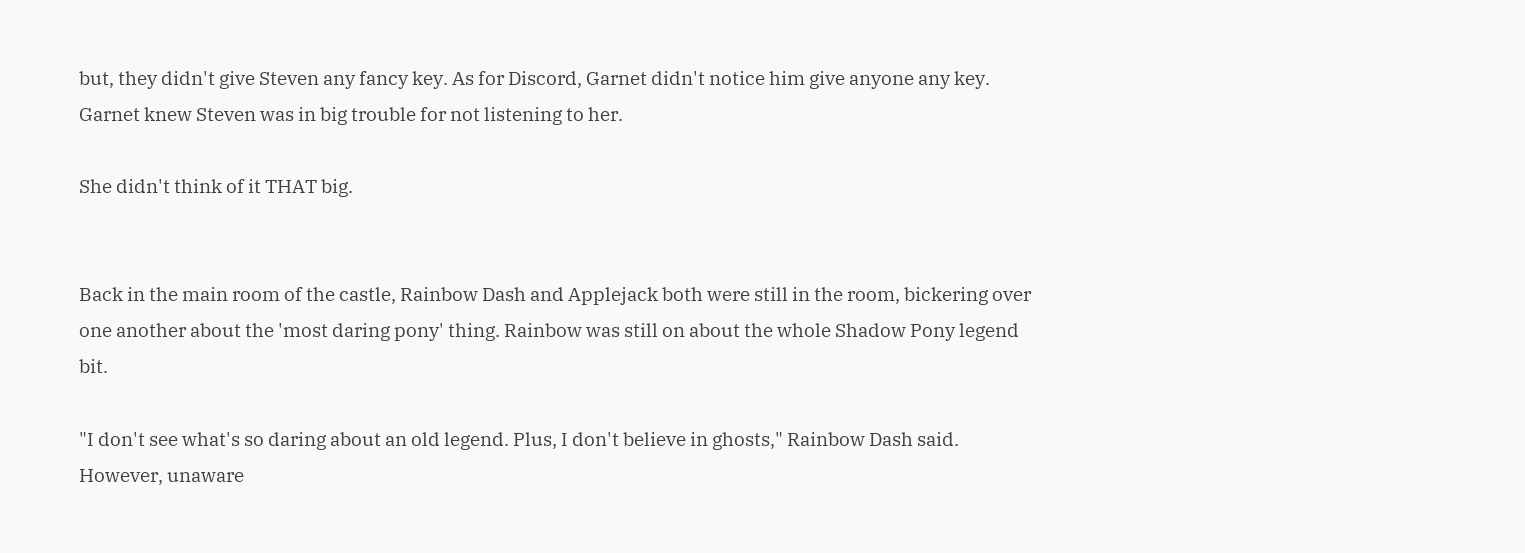but, they didn't give Steven any fancy key. As for Discord, Garnet didn't notice him give anyone any key. Garnet knew Steven was in big trouble for not listening to her.

She didn't think of it THAT big.


Back in the main room of the castle, Rainbow Dash and Applejack both were still in the room, bickering over one another about the 'most daring pony' thing. Rainbow was still on about the whole Shadow Pony legend bit.

"I don't see what's so daring about an old legend. Plus, I don't believe in ghosts," Rainbow Dash said. However, unaware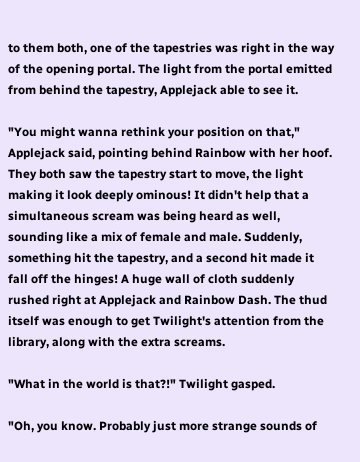to them both, one of the tapestries was right in the way of the opening portal. The light from the portal emitted from behind the tapestry, Applejack able to see it.

"You might wanna rethink your position on that," Applejack said, pointing behind Rainbow with her hoof. They both saw the tapestry start to move, the light making it look deeply ominous! It didn't help that a simultaneous scream was being heard as well, sounding like a mix of female and male. Suddenly, something hit the tapestry, and a second hit made it fall off the hinges! A huge wall of cloth suddenly rushed right at Applejack and Rainbow Dash. The thud itself was enough to get Twilight's attention from the library, along with the extra screams.

"What in the world is that?!" Twilight gasped.

"Oh, you know. Probably just more strange sounds of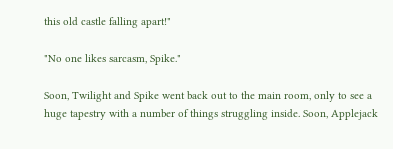this old castle falling apart!"

"No one likes sarcasm, Spike."

Soon, Twilight and Spike went back out to the main room, only to see a huge tapestry with a number of things struggling inside. Soon, Applejack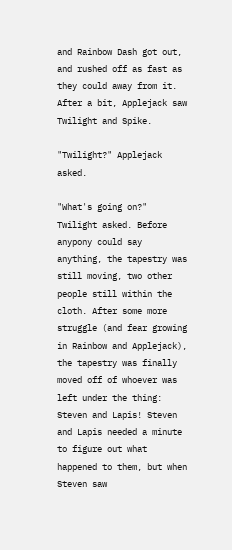and Rainbow Dash got out, and rushed off as fast as they could away from it. After a bit, Applejack saw Twilight and Spike.

"Twilight?" Applejack asked.

"What's going on?" Twilight asked. Before anypony could say anything, the tapestry was still moving, two other people still within the cloth. After some more struggle (and fear growing in Rainbow and Applejack), the tapestry was finally moved off of whoever was left under the thing: Steven and Lapis! Steven and Lapis needed a minute to figure out what happened to them, but when Steven saw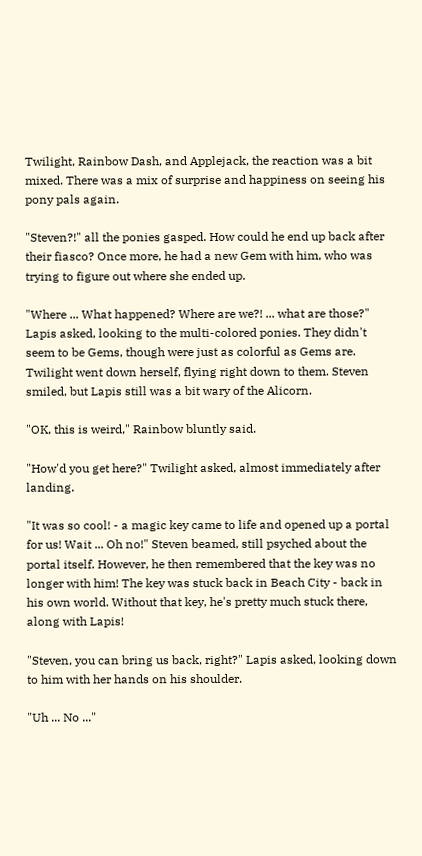Twilight, Rainbow Dash, and Applejack, the reaction was a bit mixed. There was a mix of surprise and happiness on seeing his pony pals again.

"Steven?!" all the ponies gasped. How could he end up back after their fiasco? Once more, he had a new Gem with him, who was trying to figure out where she ended up.

"Where ... What happened? Where are we?! ... what are those?" Lapis asked, looking to the multi-colored ponies. They didn't seem to be Gems, though were just as colorful as Gems are. Twilight went down herself, flying right down to them. Steven smiled, but Lapis still was a bit wary of the Alicorn.

"OK, this is weird," Rainbow bluntly said.

"How'd you get here?" Twilight asked, almost immediately after landing.

"It was so cool! - a magic key came to life and opened up a portal for us! Wait ... Oh no!" Steven beamed, still psyched about the portal itself. However, he then remembered that the key was no longer with him! The key was stuck back in Beach City - back in his own world. Without that key, he's pretty much stuck there, along with Lapis!

"Steven, you can bring us back, right?" Lapis asked, looking down to him with her hands on his shoulder.

"Uh ... No ..."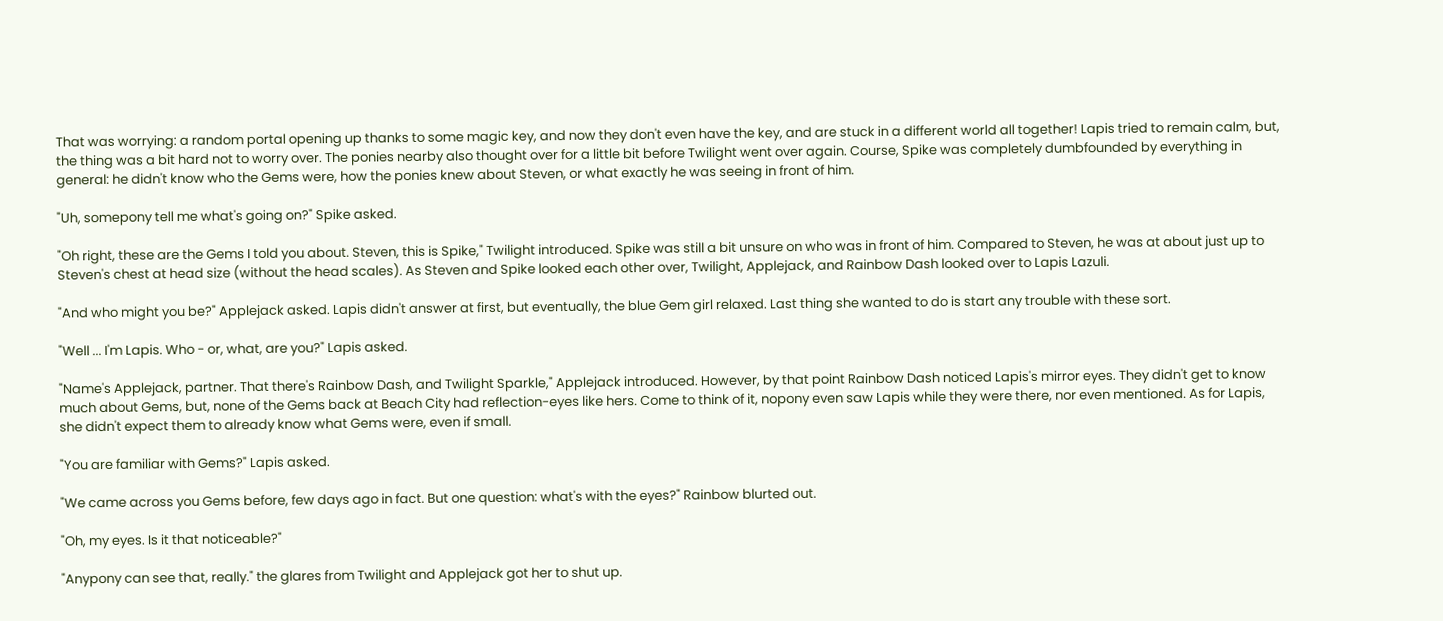That was worrying: a random portal opening up thanks to some magic key, and now they don't even have the key, and are stuck in a different world all together! Lapis tried to remain calm, but, the thing was a bit hard not to worry over. The ponies nearby also thought over for a little bit before Twilight went over again. Course, Spike was completely dumbfounded by everything in general: he didn't know who the Gems were, how the ponies knew about Steven, or what exactly he was seeing in front of him.

"Uh, somepony tell me what's going on?" Spike asked.

"Oh right, these are the Gems I told you about. Steven, this is Spike," Twilight introduced. Spike was still a bit unsure on who was in front of him. Compared to Steven, he was at about just up to Steven's chest at head size (without the head scales). As Steven and Spike looked each other over, Twilight, Applejack, and Rainbow Dash looked over to Lapis Lazuli.

"And who might you be?" Applejack asked. Lapis didn't answer at first, but eventually, the blue Gem girl relaxed. Last thing she wanted to do is start any trouble with these sort.

"Well ... I'm Lapis. Who - or, what, are you?" Lapis asked.

"Name's Applejack, partner. That there's Rainbow Dash, and Twilight Sparkle," Applejack introduced. However, by that point Rainbow Dash noticed Lapis's mirror eyes. They didn't get to know much about Gems, but, none of the Gems back at Beach City had reflection-eyes like hers. Come to think of it, nopony even saw Lapis while they were there, nor even mentioned. As for Lapis, she didn't expect them to already know what Gems were, even if small.

"You are familiar with Gems?" Lapis asked.

"We came across you Gems before, few days ago in fact. But one question: what's with the eyes?" Rainbow blurted out.

"Oh, my eyes. Is it that noticeable?"

"Anypony can see that, really." the glares from Twilight and Applejack got her to shut up.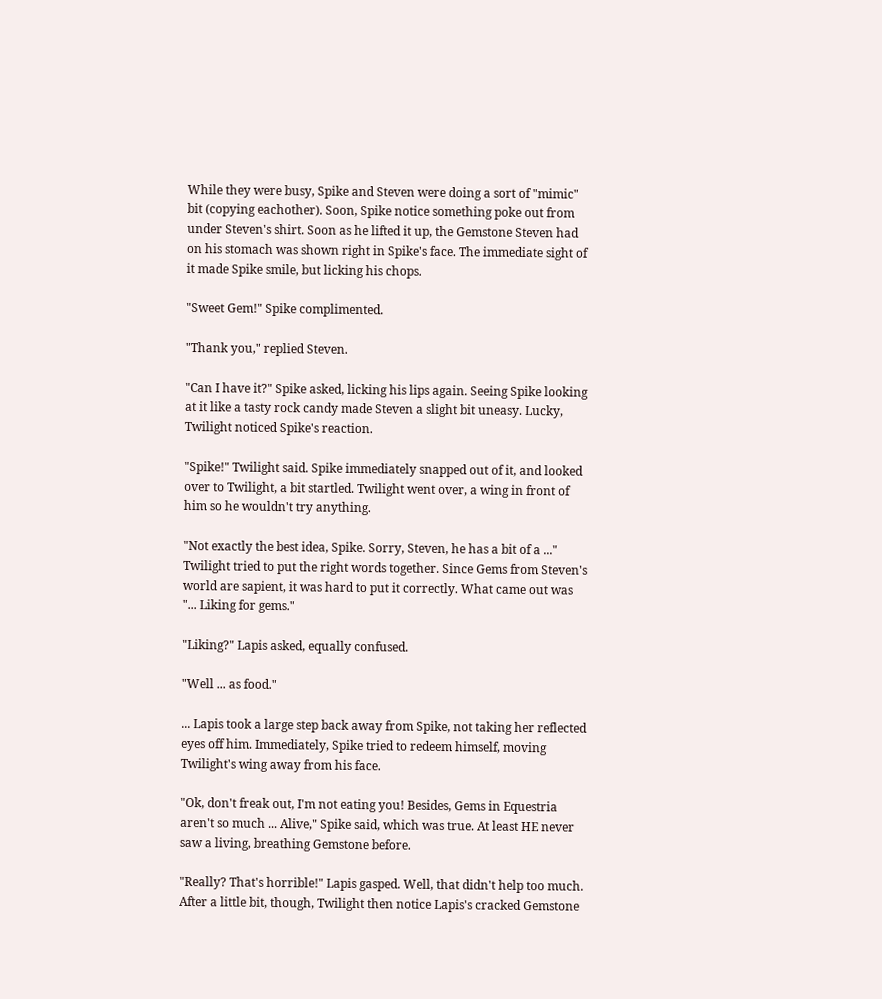While they were busy, Spike and Steven were doing a sort of "mimic" bit (copying eachother). Soon, Spike notice something poke out from under Steven's shirt. Soon as he lifted it up, the Gemstone Steven had on his stomach was shown right in Spike's face. The immediate sight of it made Spike smile, but licking his chops.

"Sweet Gem!" Spike complimented.

"Thank you," replied Steven.

"Can I have it?" Spike asked, licking his lips again. Seeing Spike looking at it like a tasty rock candy made Steven a slight bit uneasy. Lucky, Twilight noticed Spike's reaction.

"Spike!" Twilight said. Spike immediately snapped out of it, and looked over to Twilight, a bit startled. Twilight went over, a wing in front of him so he wouldn't try anything.

"Not exactly the best idea, Spike. Sorry, Steven, he has a bit of a ..." Twilight tried to put the right words together. Since Gems from Steven's world are sapient, it was hard to put it correctly. What came out was "... Liking for gems."

"Liking?" Lapis asked, equally confused.

"Well ... as food."

... Lapis took a large step back away from Spike, not taking her reflected eyes off him. Immediately, Spike tried to redeem himself, moving Twilight's wing away from his face.

"Ok, don't freak out, I'm not eating you! Besides, Gems in Equestria aren't so much ... Alive," Spike said, which was true. At least HE never saw a living, breathing Gemstone before.

"Really? That's horrible!" Lapis gasped. Well, that didn't help too much. After a little bit, though, Twilight then notice Lapis's cracked Gemstone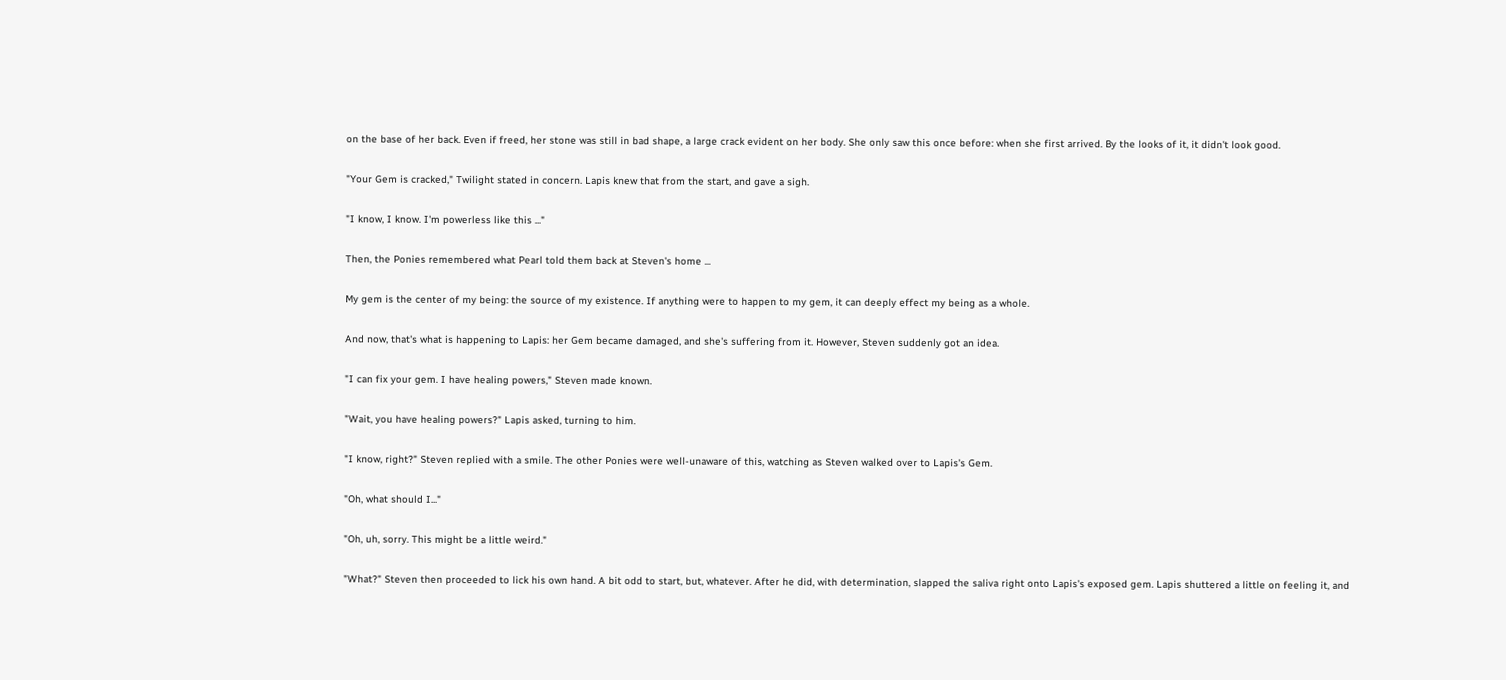on the base of her back. Even if freed, her stone was still in bad shape, a large crack evident on her body. She only saw this once before: when she first arrived. By the looks of it, it didn't look good.

"Your Gem is cracked," Twilight stated in concern. Lapis knew that from the start, and gave a sigh.

"I know, I know. I'm powerless like this ..."

Then, the Ponies remembered what Pearl told them back at Steven's home ...

My gem is the center of my being: the source of my existence. If anything were to happen to my gem, it can deeply effect my being as a whole.

And now, that's what is happening to Lapis: her Gem became damaged, and she's suffering from it. However, Steven suddenly got an idea.

"I can fix your gem. I have healing powers," Steven made known.

"Wait, you have healing powers?" Lapis asked, turning to him.

"I know, right?" Steven replied with a smile. The other Ponies were well-unaware of this, watching as Steven walked over to Lapis's Gem.

"Oh, what should I..."

"Oh, uh, sorry. This might be a little weird."

"What?" Steven then proceeded to lick his own hand. A bit odd to start, but, whatever. After he did, with determination, slapped the saliva right onto Lapis's exposed gem. Lapis shuttered a little on feeling it, and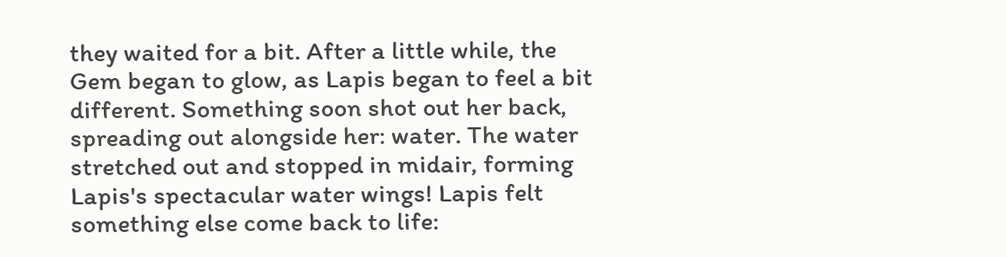they waited for a bit. After a little while, the Gem began to glow, as Lapis began to feel a bit different. Something soon shot out her back, spreading out alongside her: water. The water stretched out and stopped in midair, forming Lapis's spectacular water wings! Lapis felt something else come back to life: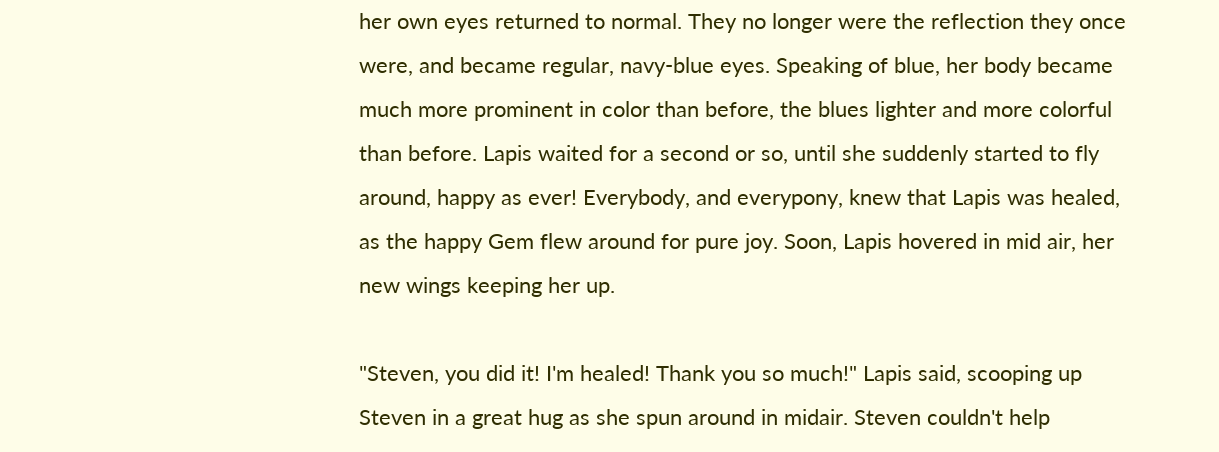her own eyes returned to normal. They no longer were the reflection they once were, and became regular, navy-blue eyes. Speaking of blue, her body became much more prominent in color than before, the blues lighter and more colorful than before. Lapis waited for a second or so, until she suddenly started to fly around, happy as ever! Everybody, and everypony, knew that Lapis was healed, as the happy Gem flew around for pure joy. Soon, Lapis hovered in mid air, her new wings keeping her up.

"Steven, you did it! I'm healed! Thank you so much!" Lapis said, scooping up Steven in a great hug as she spun around in midair. Steven couldn't help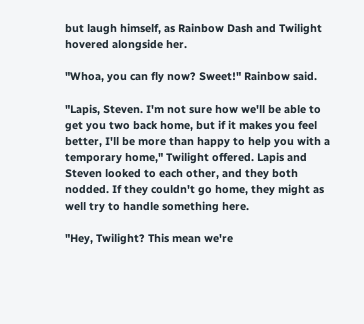but laugh himself, as Rainbow Dash and Twilight hovered alongside her.

"Whoa, you can fly now? Sweet!" Rainbow said.

"Lapis, Steven. I'm not sure how we'll be able to get you two back home, but if it makes you feel better, I'll be more than happy to help you with a temporary home," Twilight offered. Lapis and Steven looked to each other, and they both nodded. If they couldn't go home, they might as well try to handle something here.

"Hey, Twilight? This mean we're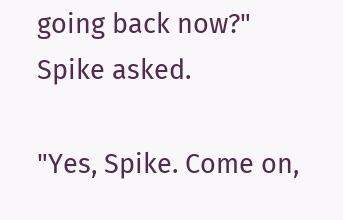going back now?" Spike asked.

"Yes, Spike. Come on,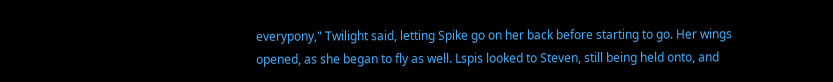everypony," Twilight said, letting Spike go on her back before starting to go. Her wings opened, as she began to fly as well. Lspis looked to Steven, still being held onto, and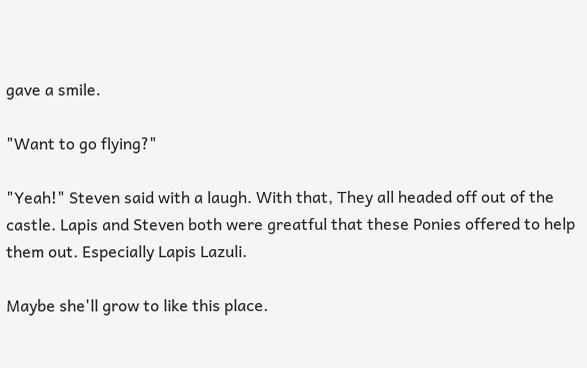gave a smile.

"Want to go flying?"

"Yeah!" Steven said with a laugh. With that, They all headed off out of the castle. Lapis and Steven both were greatful that these Ponies offered to help them out. Especially Lapis Lazuli.

Maybe she'll grow to like this place.